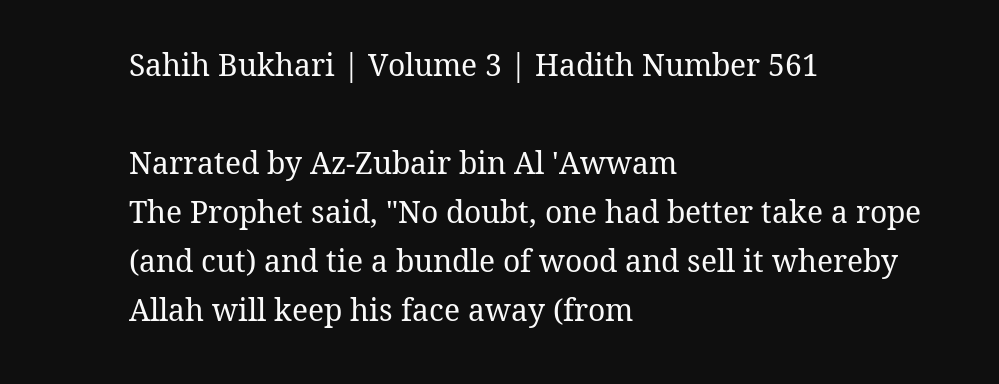Sahih Bukhari | Volume 3 | Hadith Number 561

Narrated by Az-Zubair bin Al 'Awwam
The Prophet said, "No doubt, one had better take a rope (and cut) and tie a bundle of wood and sell it whereby Allah will keep his face away (from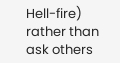Hell-fire) rather than ask others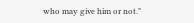who may give him or not."